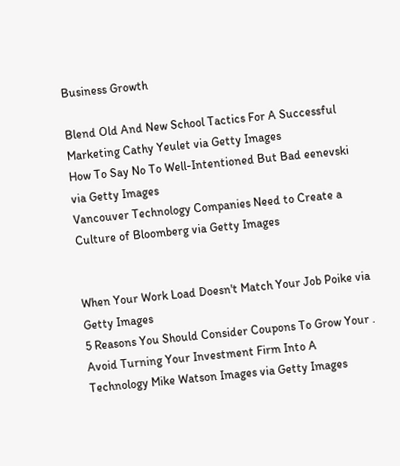Business Growth

Blend Old And New School Tactics For A Successful Marketing Cathy Yeulet via Getty Images
How To Say No To Well-Intentioned But Bad eenevski via Getty Images
Vancouver Technology Companies Need to Create a Culture of Bloomberg via Getty Images


When Your Work Load Doesn't Match Your Job Poike via Getty Images
5 Reasons You Should Consider Coupons To Grow Your .
Avoid Turning Your Investment Firm Into A Technology Mike Watson Images via Getty Images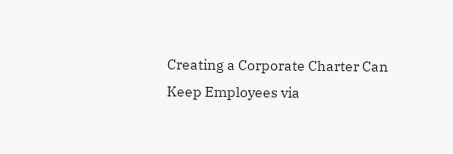Creating a Corporate Charter Can Keep Employees via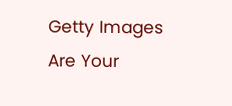Getty Images
Are Your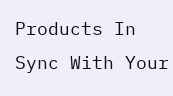Products In Sync With Your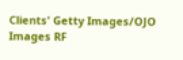Clients' Getty Images/OJO Images RF